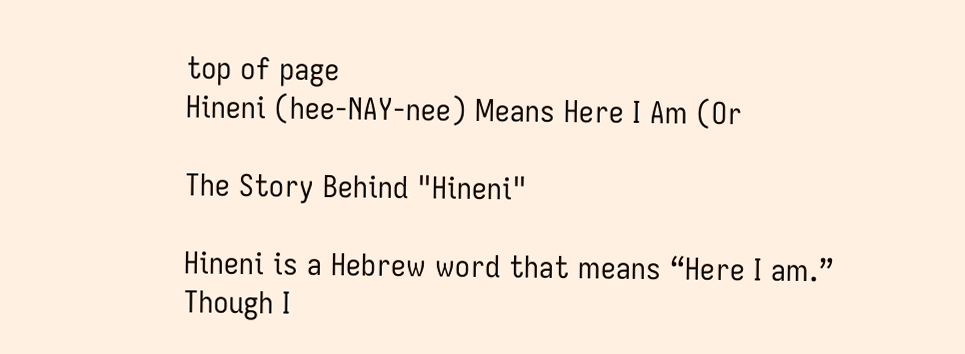top of page
Hineni (hee-NAY-nee) Means Here I Am (Or

The Story Behind "Hineni"

Hineni is a Hebrew word that means “Here I am.” Though I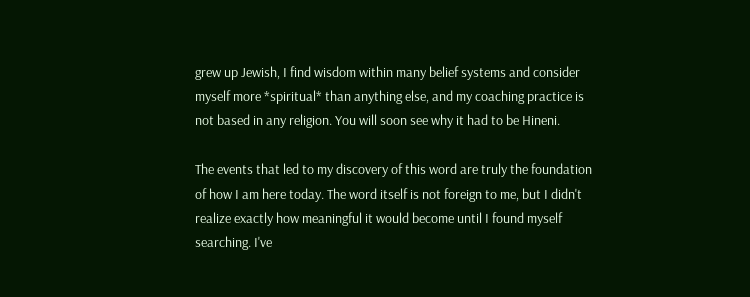grew up Jewish, I find wisdom within many belief systems and consider myself more *spiritual* than anything else, and my coaching practice is not based in any religion. You will soon see why it had to be Hineni.

The events that led to my discovery of this word are truly the foundation of how I am here today. The word itself is not foreign to me, but I didn't realize exactly how meaningful it would become until I found myself searching. I've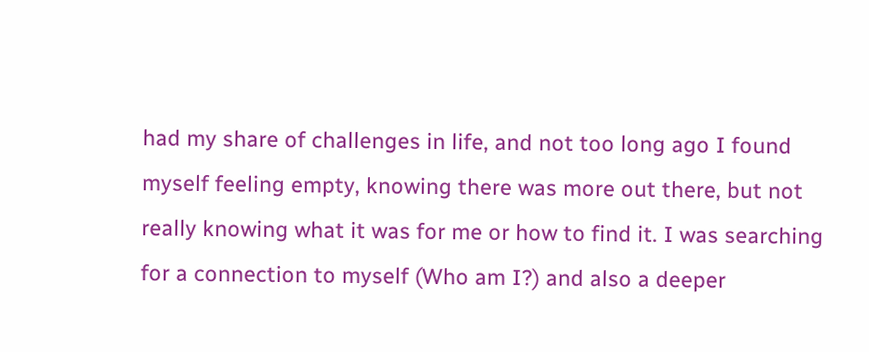had my share of challenges in life, and not too long ago I found myself feeling empty, knowing there was more out there, but not really knowing what it was for me or how to find it. I was searching for a connection to myself (Who am I?) and also a deeper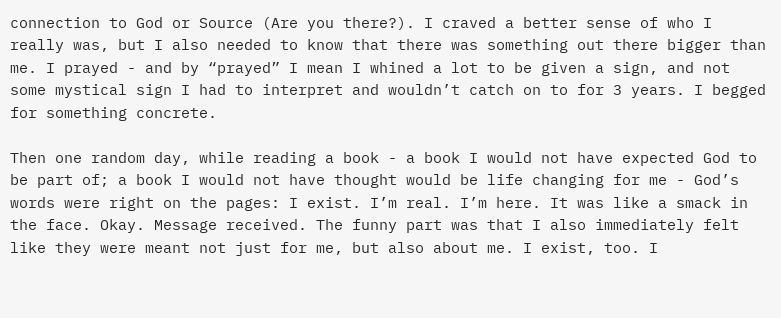connection to God or Source (Are you there?). I craved a better sense of who I really was, but I also needed to know that there was something out there bigger than me. I prayed - and by “prayed” I mean I whined a lot to be given a sign, and not some mystical sign I had to interpret and wouldn’t catch on to for 3 years. I begged for something concrete.

Then one random day, while reading a book - a book I would not have expected God to be part of; a book I would not have thought would be life changing for me - God’s words were right on the pages: I exist. I’m real. I’m here. It was like a smack in the face. Okay. Message received. The funny part was that I also immediately felt like they were meant not just for me, but also about me. I exist, too. I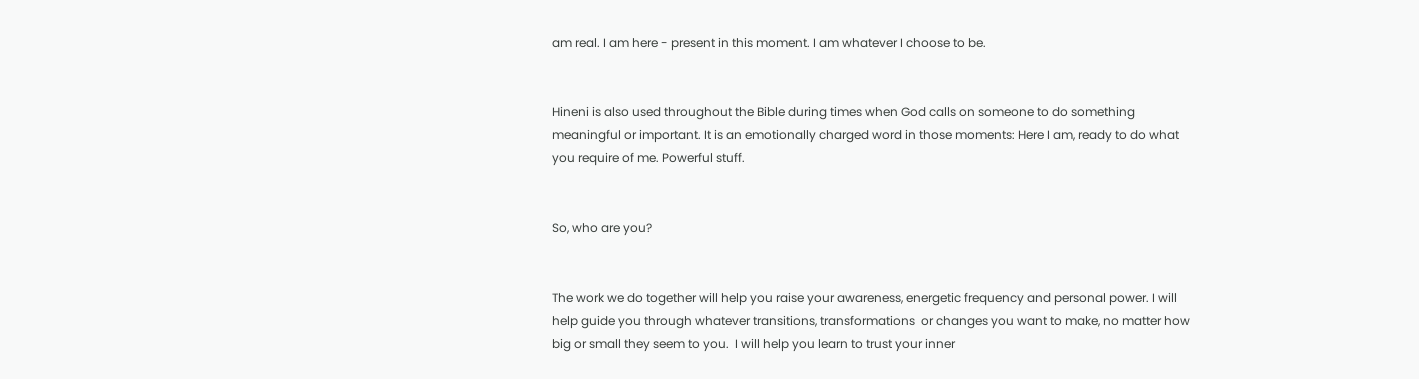am real. I am here - present in this moment. I am whatever I choose to be.


Hineni is also used throughout the Bible during times when God calls on someone to do something meaningful or important. It is an emotionally charged word in those moments: Here I am, ready to do what you require of me. Powerful stuff.


So, who are you?


The work we do together will help you raise your awareness, energetic frequency and personal power. I will help guide you through whatever transitions, transformations  or changes you want to make, no matter how big or small they seem to you.  I will help you learn to trust your inner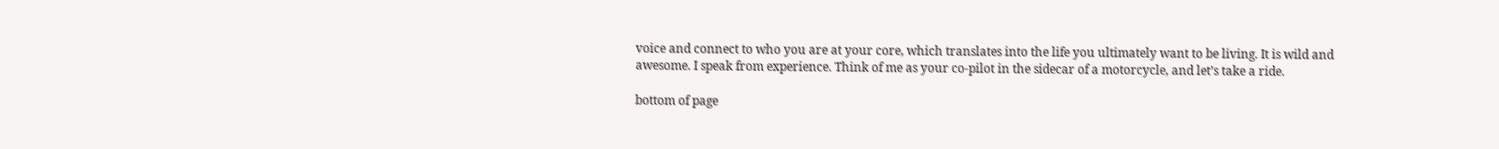voice and connect to who you are at your core, which translates into the life you ultimately want to be living. It is wild and awesome. I speak from experience. Think of me as your co-pilot in the sidecar of a motorcycle, and let’s take a ride.

bottom of page